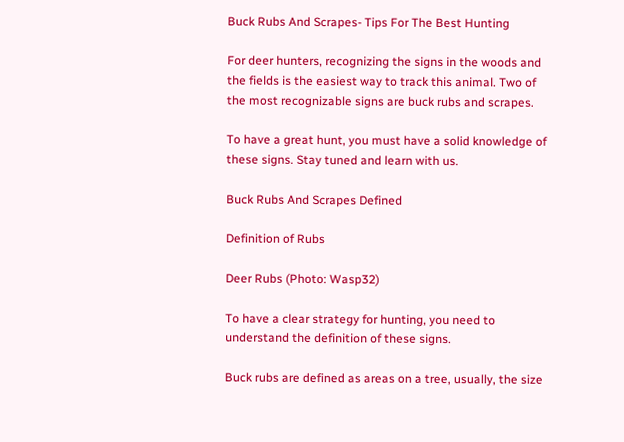Buck Rubs And Scrapes- Tips For The Best Hunting

For deer hunters, recognizing the signs in the woods and the fields is the easiest way to track this animal. Two of the most recognizable signs are buck rubs and scrapes.

To have a great hunt, you must have a solid knowledge of these signs. Stay tuned and learn with us.

Buck Rubs And Scrapes Defined

Definition of Rubs

Deer Rubs (Photo: Wasp32)

To have a clear strategy for hunting, you need to understand the definition of these signs.

Buck rubs are defined as areas on a tree, usually, the size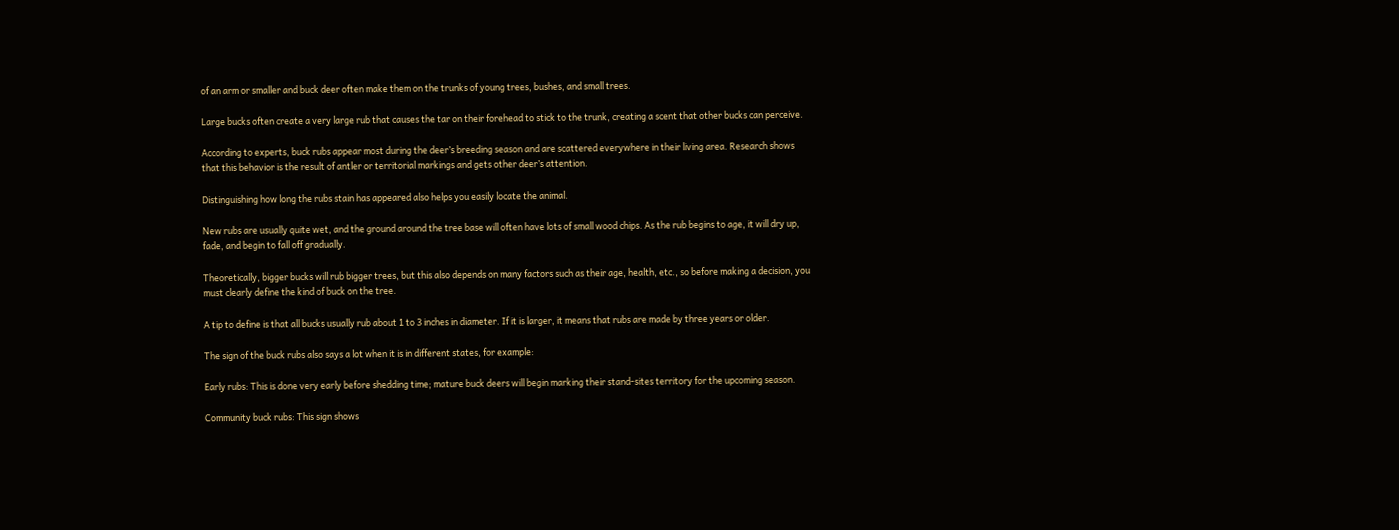of an arm or smaller and buck deer often make them on the trunks of young trees, bushes, and small trees.

Large bucks often create a very large rub that causes the tar on their forehead to stick to the trunk, creating a scent that other bucks can perceive.

According to experts, buck rubs appear most during the deer’s breeding season and are scattered everywhere in their living area. Research shows that this behavior is the result of antler or territorial markings and gets other deer’s attention.

Distinguishing how long the rubs stain has appeared also helps you easily locate the animal.

New rubs are usually quite wet, and the ground around the tree base will often have lots of small wood chips. As the rub begins to age, it will dry up, fade, and begin to fall off gradually.

Theoretically, bigger bucks will rub bigger trees, but this also depends on many factors such as their age, health, etc., so before making a decision, you must clearly define the kind of buck on the tree.

A tip to define is that all bucks usually rub about 1 to 3 inches in diameter. If it is larger, it means that rubs are made by three years or older.

The sign of the buck rubs also says a lot when it is in different states, for example:

Early rubs: This is done very early before shedding time; mature buck deers will begin marking their stand-sites territory for the upcoming season.

Community buck rubs: This sign shows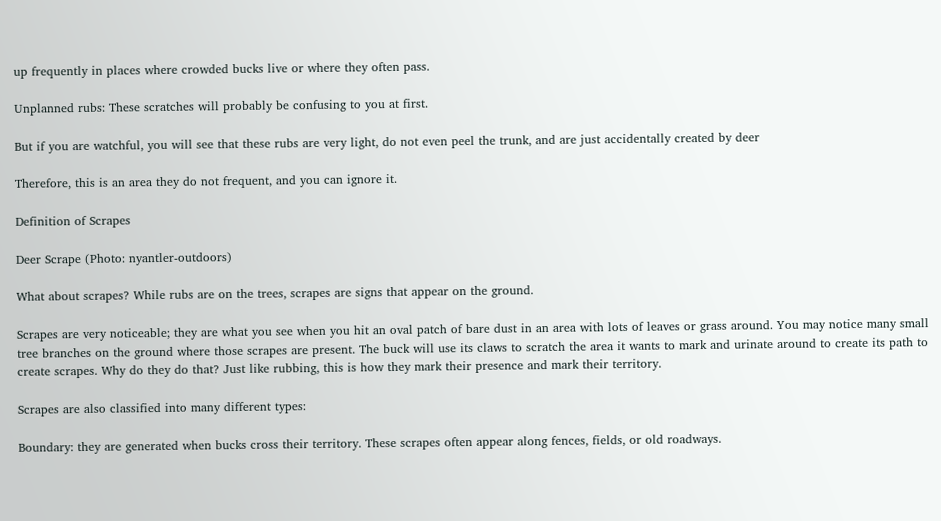up frequently in places where crowded bucks live or where they often pass.

Unplanned rubs: These scratches will probably be confusing to you at first.

But if you are watchful, you will see that these rubs are very light, do not even peel the trunk, and are just accidentally created by deer

Therefore, this is an area they do not frequent, and you can ignore it.

Definition of Scrapes

Deer Scrape (Photo: nyantler-outdoors)

What about scrapes? While rubs are on the trees, scrapes are signs that appear on the ground.

Scrapes are very noticeable; they are what you see when you hit an oval patch of bare dust in an area with lots of leaves or grass around. You may notice many small tree branches on the ground where those scrapes are present. The buck will use its claws to scratch the area it wants to mark and urinate around to create its path to create scrapes. Why do they do that? Just like rubbing, this is how they mark their presence and mark their territory.

Scrapes are also classified into many different types:

Boundary: they are generated when bucks cross their territory. These scrapes often appear along fences, fields, or old roadways.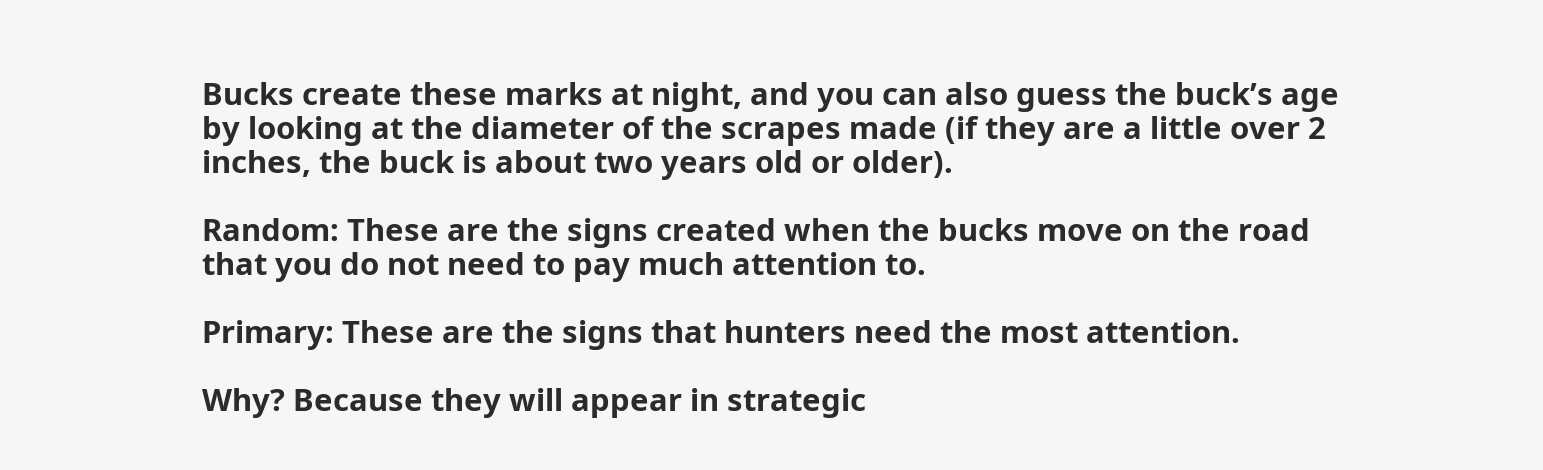Bucks create these marks at night, and you can also guess the buck’s age by looking at the diameter of the scrapes made (if they are a little over 2 inches, the buck is about two years old or older).

Random: These are the signs created when the bucks move on the road that you do not need to pay much attention to.

Primary: These are the signs that hunters need the most attention.

Why? Because they will appear in strategic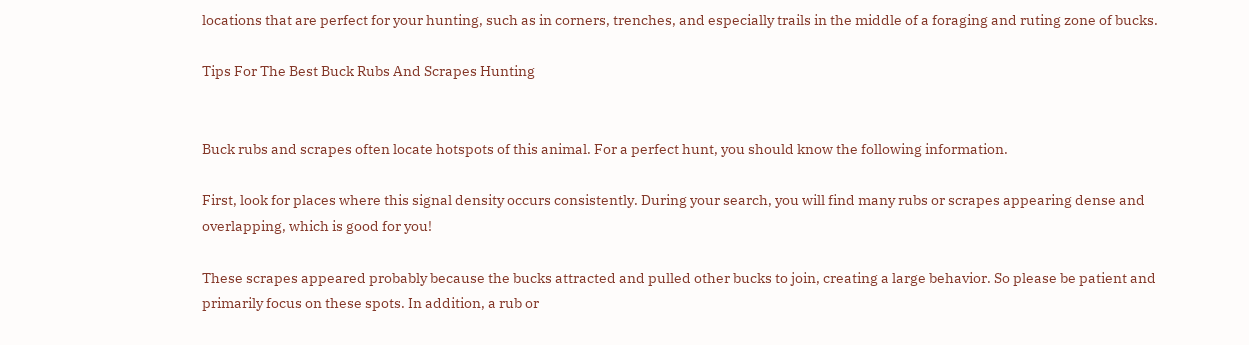locations that are perfect for your hunting, such as in corners, trenches, and especially trails in the middle of a foraging and ruting zone of bucks.

Tips For The Best Buck Rubs And Scrapes Hunting


Buck rubs and scrapes often locate hotspots of this animal. For a perfect hunt, you should know the following information.

First, look for places where this signal density occurs consistently. During your search, you will find many rubs or scrapes appearing dense and overlapping, which is good for you!

These scrapes appeared probably because the bucks attracted and pulled other bucks to join, creating a large behavior. So please be patient and primarily focus on these spots. In addition, a rub or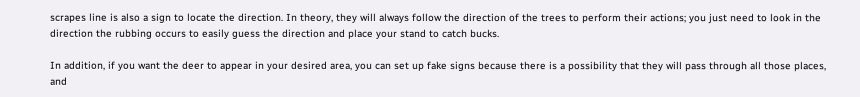scrapes line is also a sign to locate the direction. In theory, they will always follow the direction of the trees to perform their actions; you just need to look in the direction the rubbing occurs to easily guess the direction and place your stand to catch bucks.

In addition, if you want the deer to appear in your desired area, you can set up fake signs because there is a possibility that they will pass through all those places, and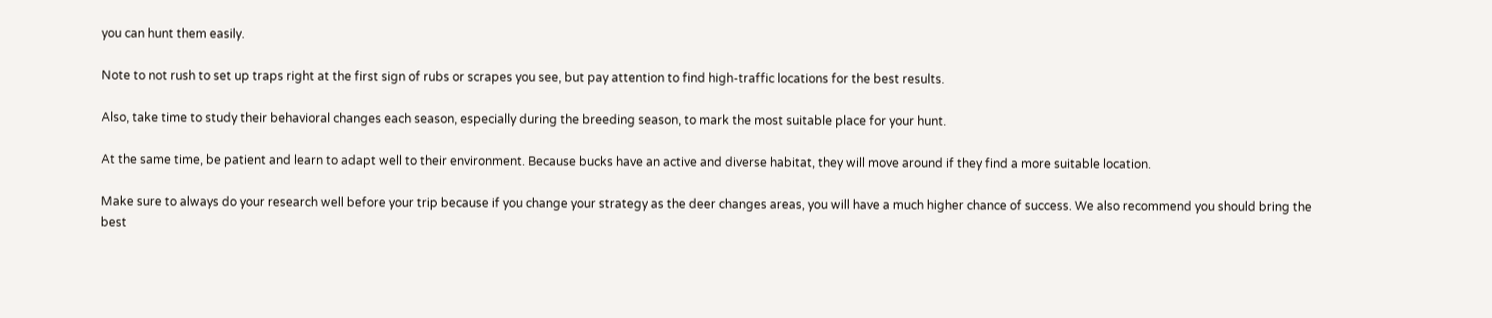you can hunt them easily.

Note to not rush to set up traps right at the first sign of rubs or scrapes you see, but pay attention to find high-traffic locations for the best results.

Also, take time to study their behavioral changes each season, especially during the breeding season, to mark the most suitable place for your hunt.

At the same time, be patient and learn to adapt well to their environment. Because bucks have an active and diverse habitat, they will move around if they find a more suitable location.

Make sure to always do your research well before your trip because if you change your strategy as the deer changes areas, you will have a much higher chance of success. We also recommend you should bring the best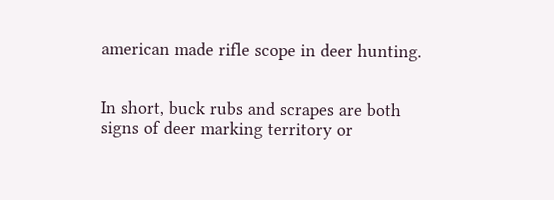american made rifle scope in deer hunting.


In short, buck rubs and scrapes are both signs of deer marking territory or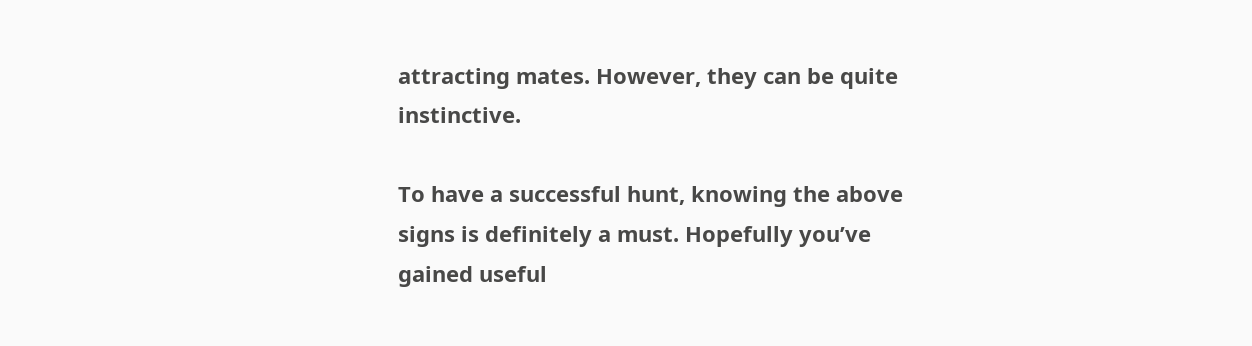attracting mates. However, they can be quite instinctive.

To have a successful hunt, knowing the above signs is definitely a must. Hopefully you’ve gained useful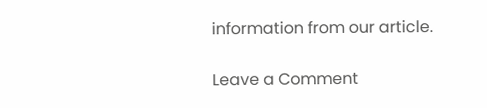information from our article.

Leave a Comment